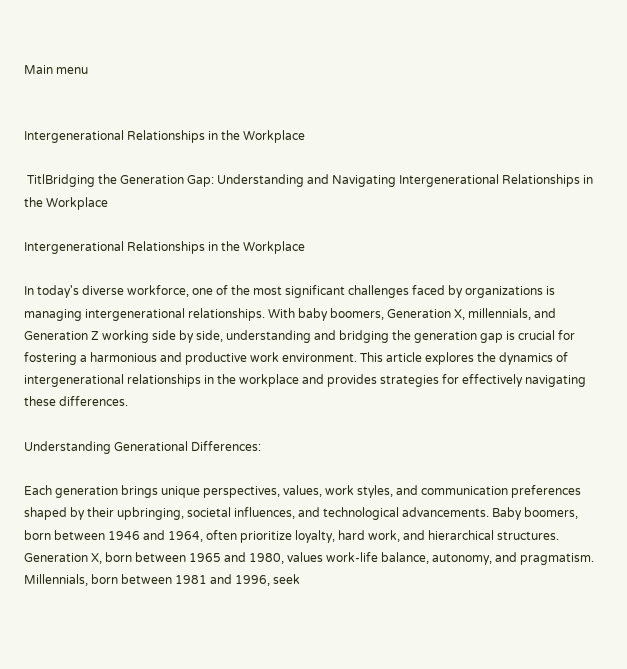Main menu


Intergenerational Relationships in the Workplace

 TitlBridging the Generation Gap: Understanding and Navigating Intergenerational Relationships in the Workplace

Intergenerational Relationships in the Workplace

In today's diverse workforce, one of the most significant challenges faced by organizations is managing intergenerational relationships. With baby boomers, Generation X, millennials, and Generation Z working side by side, understanding and bridging the generation gap is crucial for fostering a harmonious and productive work environment. This article explores the dynamics of intergenerational relationships in the workplace and provides strategies for effectively navigating these differences.

Understanding Generational Differences:

Each generation brings unique perspectives, values, work styles, and communication preferences shaped by their upbringing, societal influences, and technological advancements. Baby boomers, born between 1946 and 1964, often prioritize loyalty, hard work, and hierarchical structures. Generation X, born between 1965 and 1980, values work-life balance, autonomy, and pragmatism. Millennials, born between 1981 and 1996, seek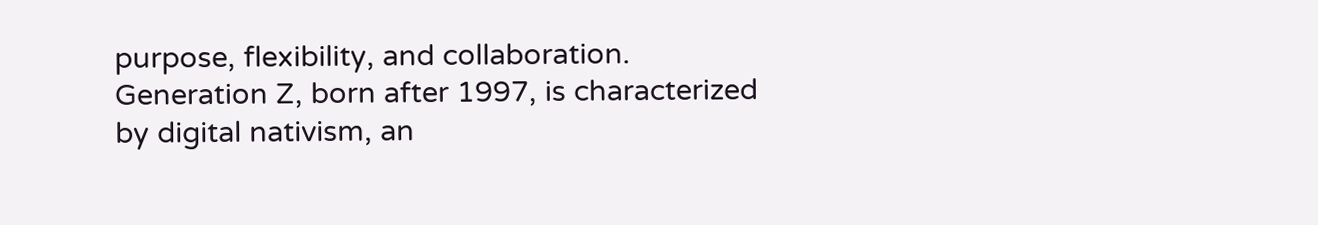purpose, flexibility, and collaboration. Generation Z, born after 1997, is characterized by digital nativism, an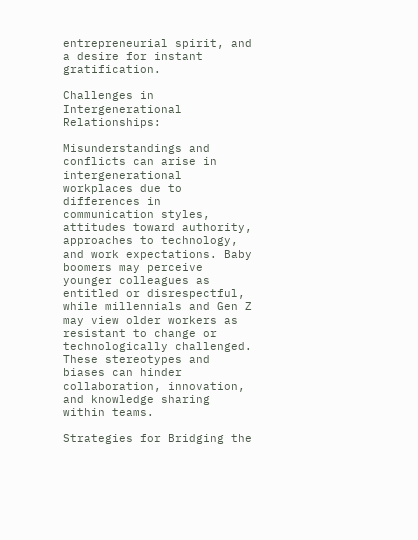entrepreneurial spirit, and a desire for instant gratification.

Challenges in Intergenerational Relationships:

Misunderstandings and conflicts can arise in intergenerational workplaces due to differences in communication styles, attitudes toward authority, approaches to technology, and work expectations. Baby boomers may perceive younger colleagues as entitled or disrespectful, while millennials and Gen Z may view older workers as resistant to change or technologically challenged. These stereotypes and biases can hinder collaboration, innovation, and knowledge sharing within teams.

Strategies for Bridging the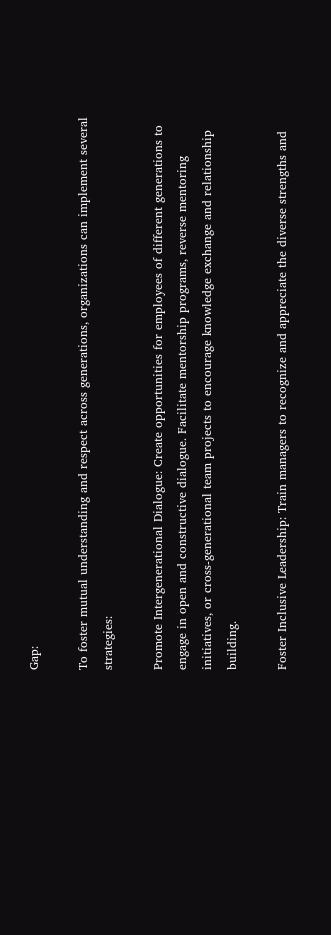Gap:

To foster mutual understanding and respect across generations, organizations can implement several strategies:

Promote Intergenerational Dialogue: Create opportunities for employees of different generations to engage in open and constructive dialogue. Facilitate mentorship programs, reverse mentoring initiatives, or cross-generational team projects to encourage knowledge exchange and relationship building.

Foster Inclusive Leadership: Train managers to recognize and appreciate the diverse strengths and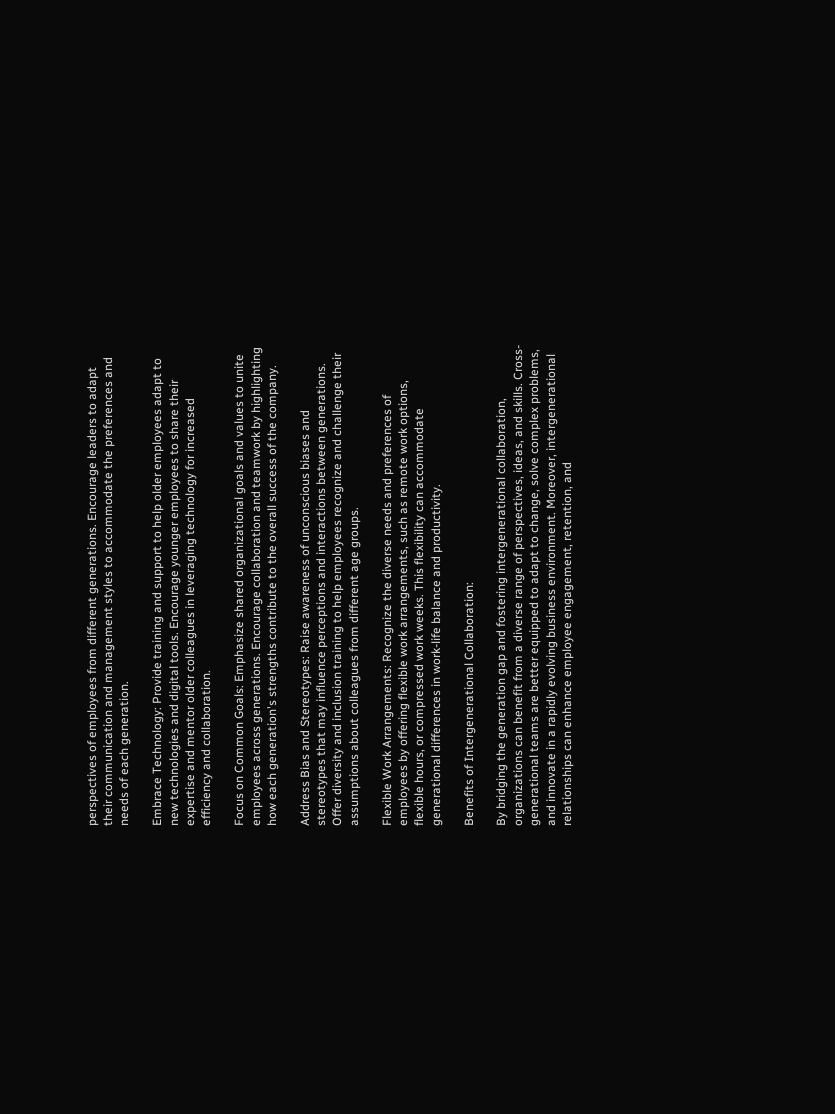perspectives of employees from different generations. Encourage leaders to adapt their communication and management styles to accommodate the preferences and needs of each generation.

Embrace Technology: Provide training and support to help older employees adapt to new technologies and digital tools. Encourage younger employees to share their expertise and mentor older colleagues in leveraging technology for increased efficiency and collaboration.

Focus on Common Goals: Emphasize shared organizational goals and values to unite employees across generations. Encourage collaboration and teamwork by highlighting how each generation's strengths contribute to the overall success of the company.

Address Bias and Stereotypes: Raise awareness of unconscious biases and stereotypes that may influence perceptions and interactions between generations. Offer diversity and inclusion training to help employees recognize and challenge their assumptions about colleagues from different age groups.

Flexible Work Arrangements: Recognize the diverse needs and preferences of employees by offering flexible work arrangements, such as remote work options, flexible hours, or compressed work weeks. This flexibility can accommodate generational differences in work-life balance and productivity.

Benefits of Intergenerational Collaboration:

By bridging the generation gap and fostering intergenerational collaboration, organizations can benefit from a diverse range of perspectives, ideas, and skills. Cross-generational teams are better equipped to adapt to change, solve complex problems, and innovate in a rapidly evolving business environment. Moreover, intergenerational relationships can enhance employee engagement, retention, and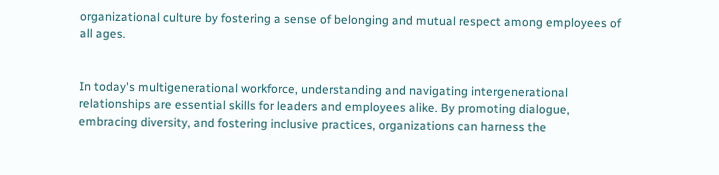organizational culture by fostering a sense of belonging and mutual respect among employees of all ages.


In today's multigenerational workforce, understanding and navigating intergenerational relationships are essential skills for leaders and employees alike. By promoting dialogue, embracing diversity, and fostering inclusive practices, organizations can harness the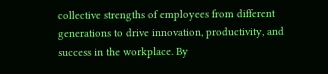collective strengths of employees from different generations to drive innovation, productivity, and success in the workplace. By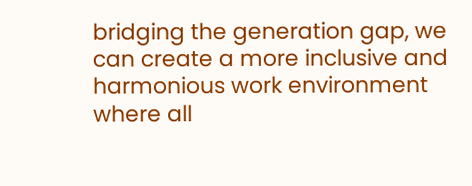bridging the generation gap, we can create a more inclusive and harmonious work environment where all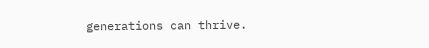generations can thrive.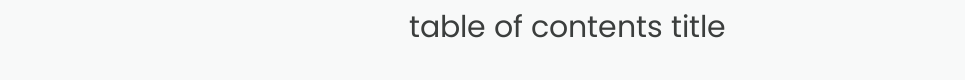table of contents title